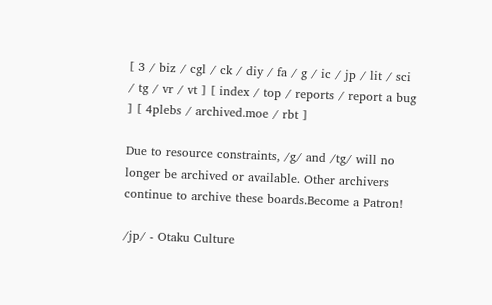[ 3 / biz / cgl / ck / diy / fa / g / ic / jp / lit / sci / tg / vr / vt ] [ index / top / reports / report a bug ] [ 4plebs / archived.moe / rbt ]

Due to resource constraints, /g/ and /tg/ will no longer be archived or available. Other archivers continue to archive these boards.Become a Patron!

/jp/ - Otaku Culture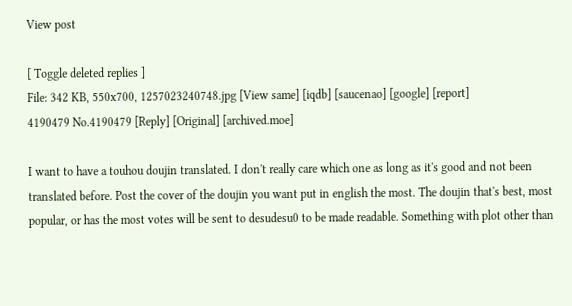View post

[ Toggle deleted replies ]
File: 342 KB, 550x700, 1257023240748.jpg [View same] [iqdb] [saucenao] [google] [report]
4190479 No.4190479 [Reply] [Original] [archived.moe]

I want to have a touhou doujin translated. I don't really care which one as long as it's good and not been translated before. Post the cover of the doujin you want put in english the most. The doujin that's best, most popular, or has the most votes will be sent to desudesu0 to be made readable. Something with plot other than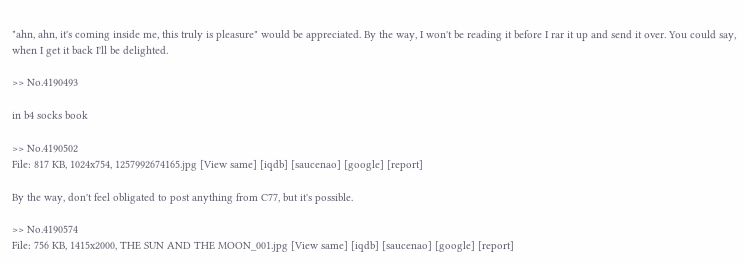"ahn, ahn, it's coming inside me, this truly is pleasure" would be appreciated. By the way, I won't be reading it before I rar it up and send it over. You could say, when I get it back I'll be delighted.

>> No.4190493

in b4 socks book

>> No.4190502
File: 817 KB, 1024x754, 1257992674165.jpg [View same] [iqdb] [saucenao] [google] [report]

By the way, don't feel obligated to post anything from C77, but it's possible.

>> No.4190574
File: 756 KB, 1415x2000, THE SUN AND THE MOON_001.jpg [View same] [iqdb] [saucenao] [google] [report]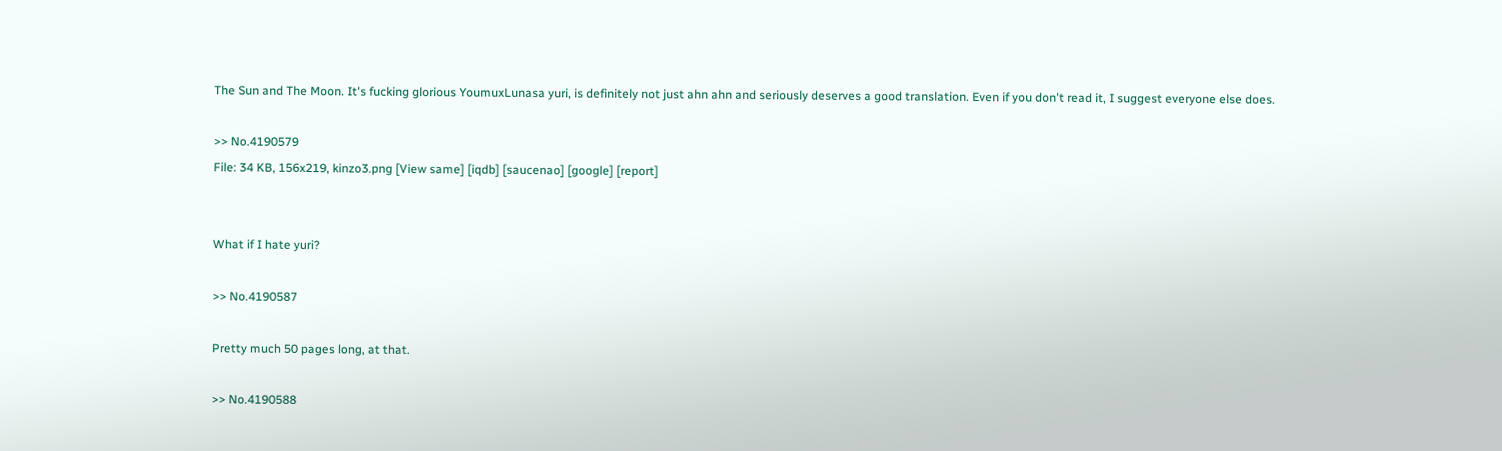The Sun and The Moon. It's fucking glorious YoumuxLunasa yuri, is definitely not just ahn ahn and seriously deserves a good translation. Even if you don't read it, I suggest everyone else does.

>> No.4190579
File: 34 KB, 156x219, kinzo3.png [View same] [iqdb] [saucenao] [google] [report]


What if I hate yuri?

>> No.4190587

Pretty much 50 pages long, at that.

>> No.4190588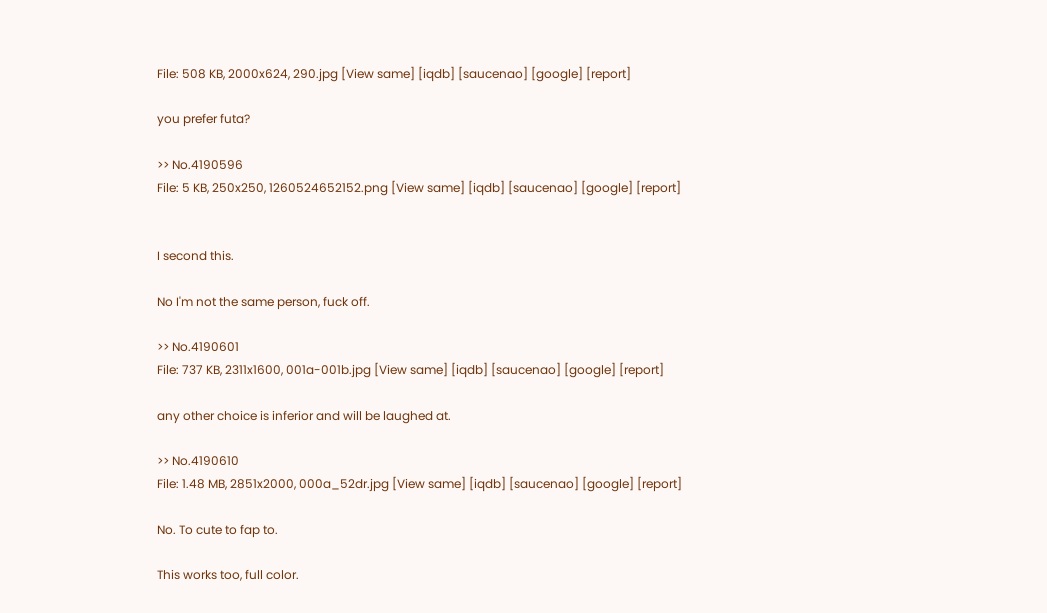File: 508 KB, 2000x624, 290.jpg [View same] [iqdb] [saucenao] [google] [report]

you prefer futa?

>> No.4190596
File: 5 KB, 250x250, 1260524652152.png [View same] [iqdb] [saucenao] [google] [report]


I second this.

No I'm not the same person, fuck off.

>> No.4190601
File: 737 KB, 2311x1600, 001a-001b.jpg [View same] [iqdb] [saucenao] [google] [report]

any other choice is inferior and will be laughed at.

>> No.4190610
File: 1.48 MB, 2851x2000, 000a_52dr.jpg [View same] [iqdb] [saucenao] [google] [report]

No. To cute to fap to.

This works too, full color.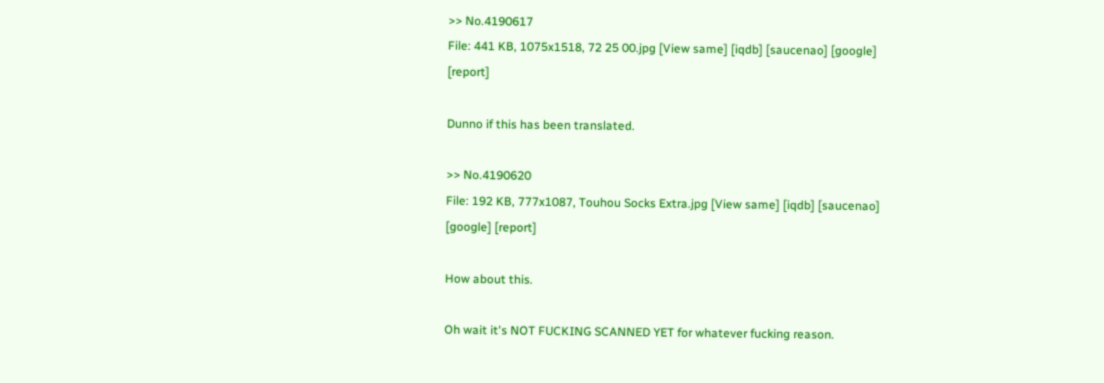>> No.4190617
File: 441 KB, 1075x1518, 72 25 00.jpg [View same] [iqdb] [saucenao] [google] [report]

Dunno if this has been translated.

>> No.4190620
File: 192 KB, 777x1087, Touhou Socks Extra.jpg [View same] [iqdb] [saucenao] [google] [report]

How about this.

Oh wait it's NOT FUCKING SCANNED YET for whatever fucking reason.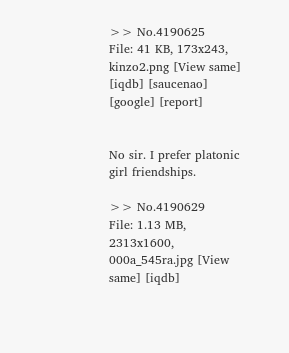>> No.4190625
File: 41 KB, 173x243, kinzo2.png [View same] [iqdb] [saucenao] [google] [report]


No sir. I prefer platonic girl friendships.

>> No.4190629
File: 1.13 MB, 2313x1600, 000a_545ra.jpg [View same] [iqdb]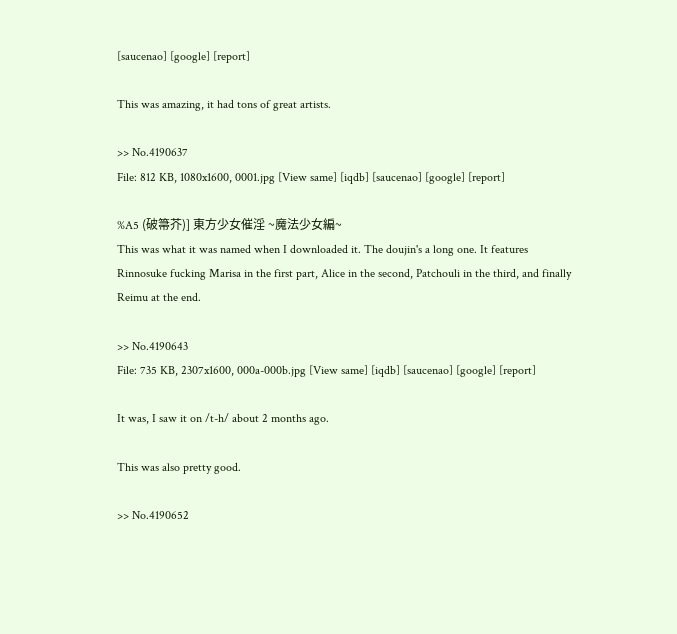[saucenao] [google] [report]

This was amazing, it had tons of great artists.

>> No.4190637
File: 812 KB, 1080x1600, 0001.jpg [View same] [iqdb] [saucenao] [google] [report]

%A5 (破箒芥)] 東方少女催淫 ~魔法少女編~
This was what it was named when I downloaded it. The doujin's a long one. It features Rinnosuke fucking Marisa in the first part, Alice in the second, Patchouli in the third, and finally Reimu at the end.

>> No.4190643
File: 735 KB, 2307x1600, 000a-000b.jpg [View same] [iqdb] [saucenao] [google] [report]

It was, I saw it on /t-h/ about 2 months ago.

This was also pretty good.

>> No.4190652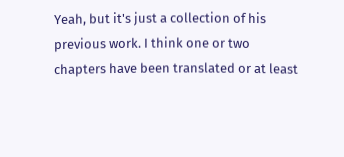Yeah, but it's just a collection of his previous work. I think one or two chapters have been translated or at least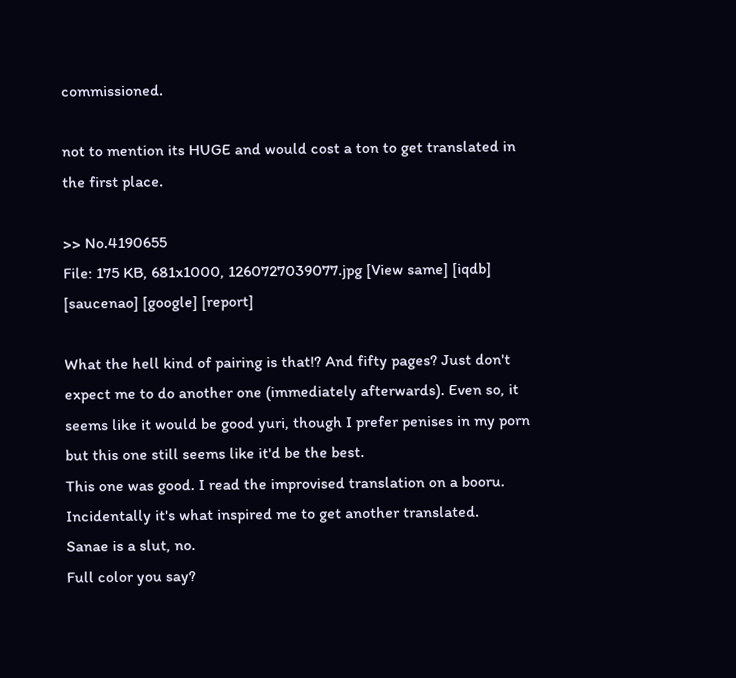commissioned.

not to mention its HUGE and would cost a ton to get translated in the first place.

>> No.4190655
File: 175 KB, 681x1000, 1260727039077.jpg [View same] [iqdb] [saucenao] [google] [report]

What the hell kind of pairing is that!? And fifty pages? Just don't expect me to do another one (immediately afterwards). Even so, it seems like it would be good yuri, though I prefer penises in my porn but this one still seems like it'd be the best.
This one was good. I read the improvised translation on a booru. Incidentally it's what inspired me to get another translated.
Sanae is a slut, no.
Full color you say?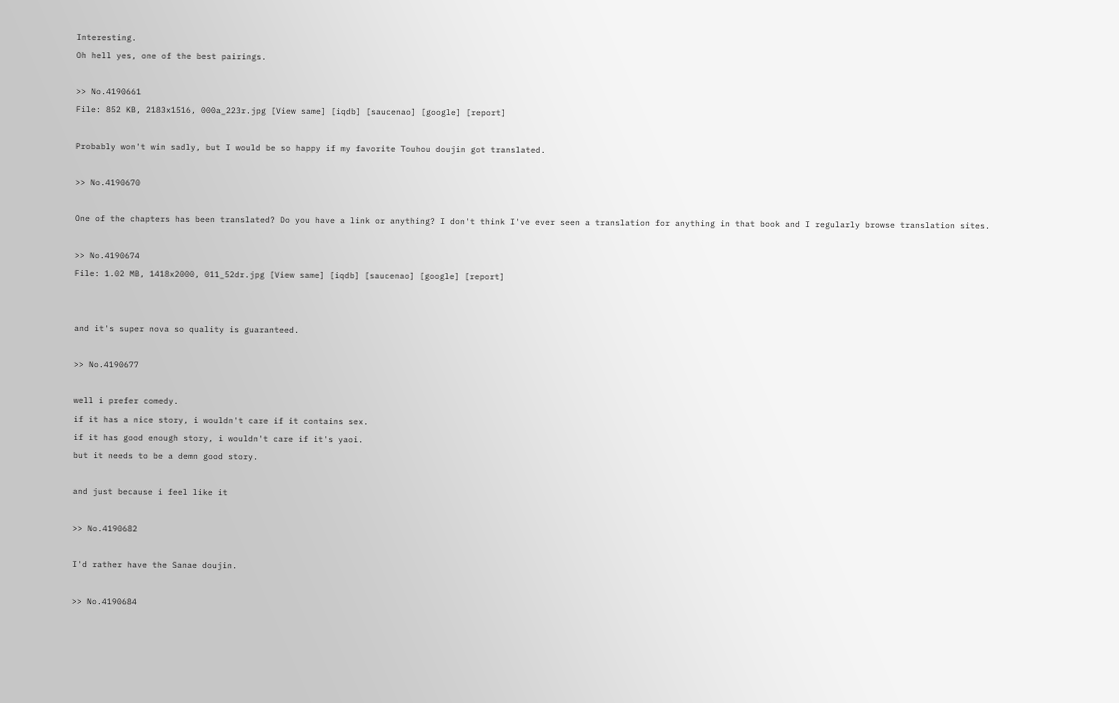Interesting.
Oh hell yes, one of the best pairings.

>> No.4190661
File: 852 KB, 2183x1516, 000a_223r.jpg [View same] [iqdb] [saucenao] [google] [report]

Probably won't win sadly, but I would be so happy if my favorite Touhou doujin got translated.

>> No.4190670

One of the chapters has been translated? Do you have a link or anything? I don't think I've ever seen a translation for anything in that book and I regularly browse translation sites.

>> No.4190674
File: 1.02 MB, 1418x2000, 011_52dr.jpg [View same] [iqdb] [saucenao] [google] [report]


and it's super nova so quality is guaranteed.

>> No.4190677

well i prefer comedy.
if it has a nice story, i wouldn't care if it contains sex.
if it has good enough story, i wouldn't care if it's yaoi.
but it needs to be a demn good story.

and just because i feel like it

>> No.4190682

I'd rather have the Sanae doujin.

>> No.4190684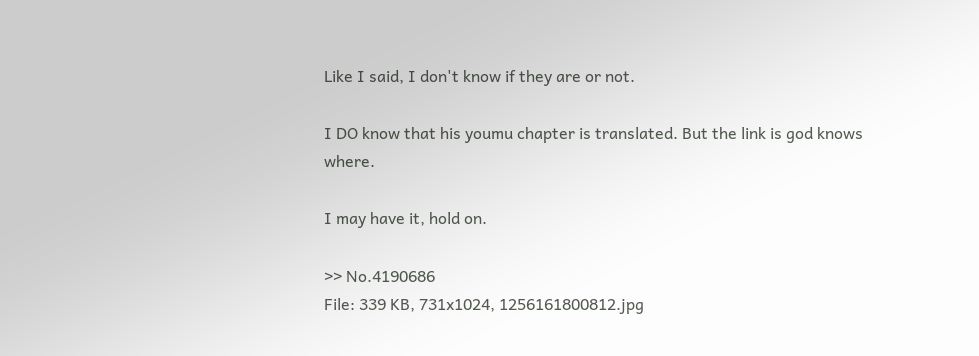Like I said, I don't know if they are or not.

I DO know that his youmu chapter is translated. But the link is god knows where.

I may have it, hold on.

>> No.4190686
File: 339 KB, 731x1024, 1256161800812.jpg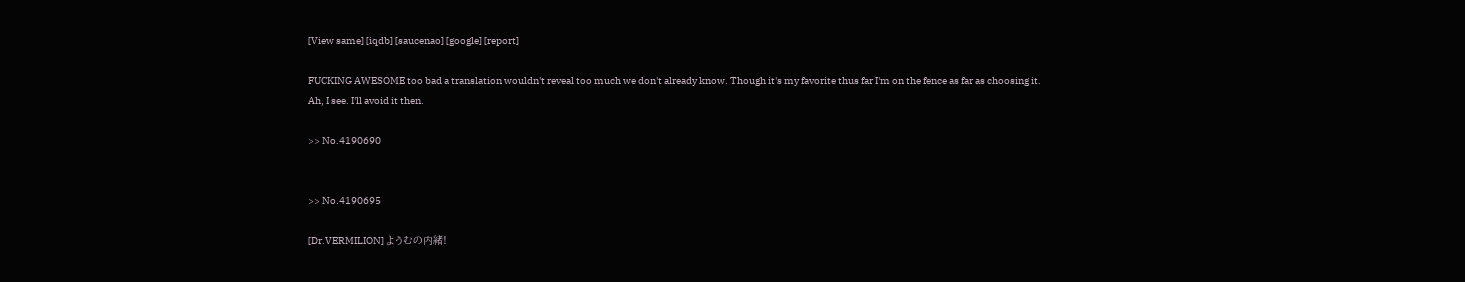[View same] [iqdb] [saucenao] [google] [report]

FUCKING AWESOME too bad a translation wouldn't reveal too much we don't already know. Though it's my favorite thus far I'm on the fence as far as choosing it.
Ah, I see. I'll avoid it then.

>> No.4190690


>> No.4190695

[Dr.VERMILION] ようむの内緒!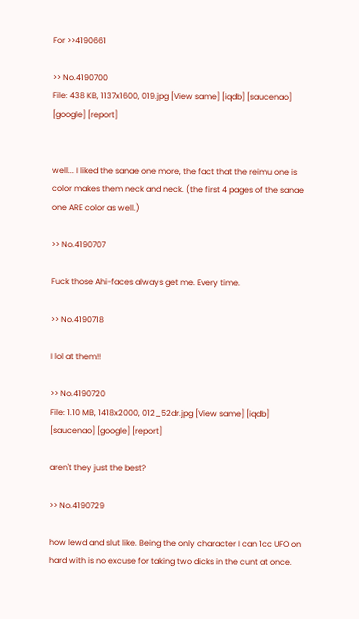For >>4190661

>> No.4190700
File: 438 KB, 1137x1600, 019.jpg [View same] [iqdb] [saucenao] [google] [report]


well... I liked the sanae one more, the fact that the reimu one is color makes them neck and neck. (the first 4 pages of the sanae one ARE color as well.)

>> No.4190707

Fuck those Ahi-faces always get me. Every time.

>> No.4190718

I lol at them!!

>> No.4190720
File: 1.10 MB, 1418x2000, 012_52dr.jpg [View same] [iqdb] [saucenao] [google] [report]

aren't they just the best?

>> No.4190729

how lewd and slut like. Being the only character I can 1cc UFO on hard with is no excuse for taking two dicks in the cunt at once.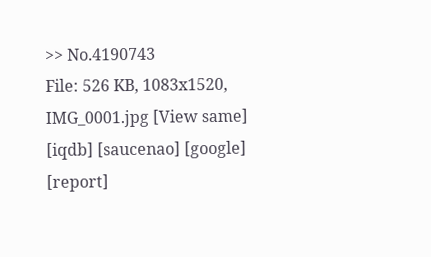>> No.4190743
File: 526 KB, 1083x1520, IMG_0001.jpg [View same] [iqdb] [saucenao] [google] [report]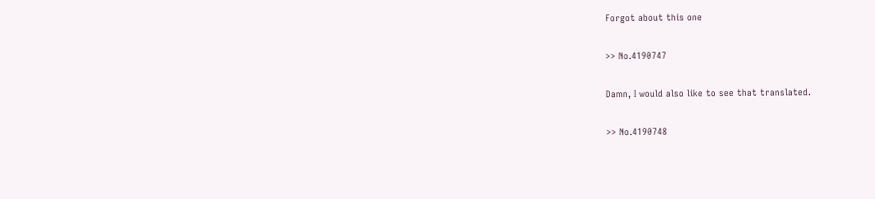Forgot about this one

>> No.4190747

Damn, I would also like to see that translated.

>> No.4190748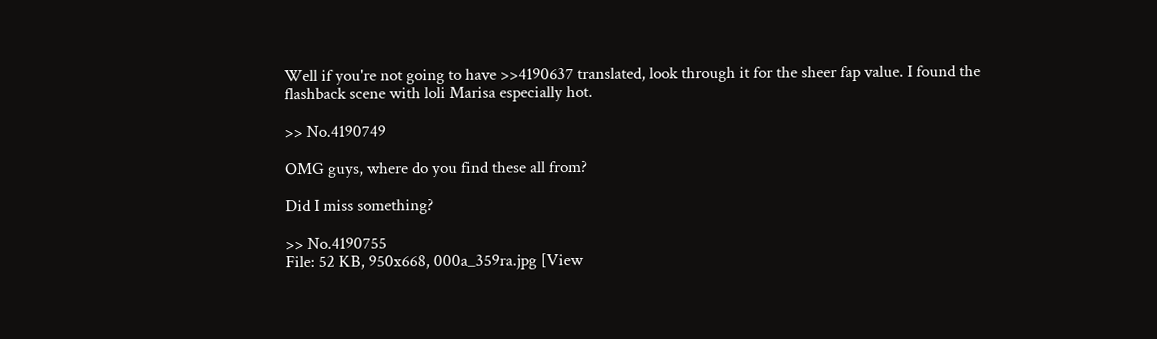Well if you're not going to have >>4190637 translated, look through it for the sheer fap value. I found the flashback scene with loli Marisa especially hot.

>> No.4190749

OMG guys, where do you find these all from?

Did I miss something?

>> No.4190755
File: 52 KB, 950x668, 000a_359ra.jpg [View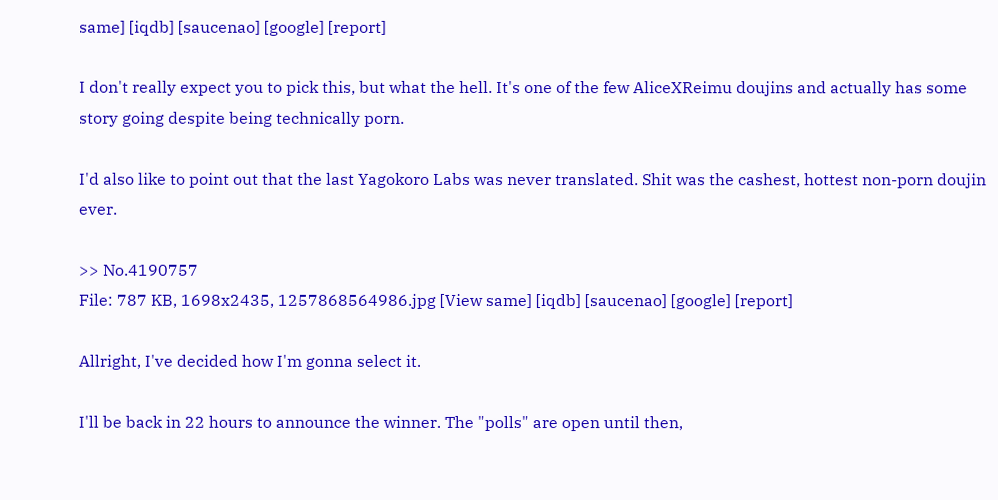same] [iqdb] [saucenao] [google] [report]

I don't really expect you to pick this, but what the hell. It's one of the few AliceXReimu doujins and actually has some story going despite being technically porn.

I'd also like to point out that the last Yagokoro Labs was never translated. Shit was the cashest, hottest non-porn doujin ever.

>> No.4190757
File: 787 KB, 1698x2435, 1257868564986.jpg [View same] [iqdb] [saucenao] [google] [report]

Allright, I've decided how I'm gonna select it.

I'll be back in 22 hours to announce the winner. The "polls" are open until then,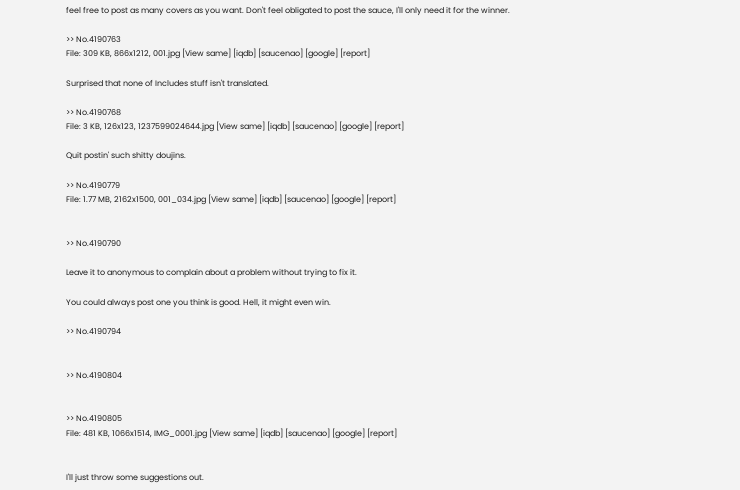feel free to post as many covers as you want. Don't feel obligated to post the sauce, I'll only need it for the winner.

>> No.4190763
File: 309 KB, 866x1212, 001.jpg [View same] [iqdb] [saucenao] [google] [report]

Surprised that none of Includes stuff isn't translated.

>> No.4190768
File: 3 KB, 126x123, 1237599024644.jpg [View same] [iqdb] [saucenao] [google] [report]

Quit postin' such shitty doujins.

>> No.4190779
File: 1.77 MB, 2162x1500, 001_034.jpg [View same] [iqdb] [saucenao] [google] [report]


>> No.4190790

Leave it to anonymous to complain about a problem without trying to fix it.

You could always post one you think is good. Hell, it might even win.

>> No.4190794


>> No.4190804


>> No.4190805
File: 481 KB, 1066x1514, IMG_0001.jpg [View same] [iqdb] [saucenao] [google] [report]


I'll just throw some suggestions out.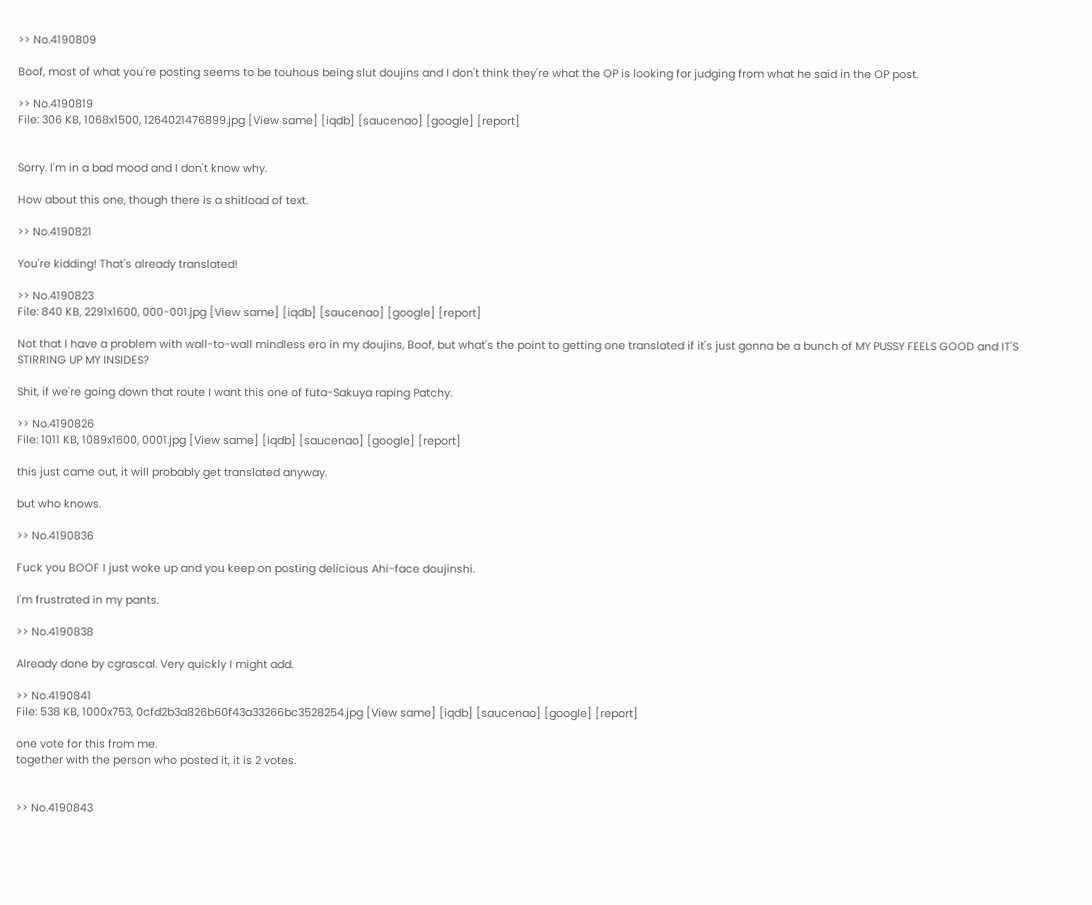>> No.4190809

Boof, most of what you're posting seems to be touhous being slut doujins and I don't think they're what the OP is looking for judging from what he said in the OP post.

>> No.4190819
File: 306 KB, 1068x1500, 1264021476899.jpg [View same] [iqdb] [saucenao] [google] [report]


Sorry. I'm in a bad mood and I don't know why.

How about this one, though there is a shitload of text.

>> No.4190821

You're kidding! That's already translated!

>> No.4190823
File: 840 KB, 2291x1600, 000-001.jpg [View same] [iqdb] [saucenao] [google] [report]

Not that I have a problem with wall-to-wall mindless ero in my doujins, Boof, but what's the point to getting one translated if it's just gonna be a bunch of MY PUSSY FEELS GOOD and IT'S STIRRING UP MY INSIDES?

Shit, if we're going down that route I want this one of futa-Sakuya raping Patchy.

>> No.4190826
File: 1011 KB, 1089x1600, 0001.jpg [View same] [iqdb] [saucenao] [google] [report]

this just came out, it will probably get translated anyway.

but who knows.

>> No.4190836

Fuck you BOOF I just woke up and you keep on posting delicious Ahi-face doujinshi.

I'm frustrated in my pants.

>> No.4190838

Already done by cgrascal. Very quickly I might add.

>> No.4190841
File: 538 KB, 1000x753, 0cfd2b3a826b60f43a33266bc3528254.jpg [View same] [iqdb] [saucenao] [google] [report]

one vote for this from me.
together with the person who posted it, it is 2 votes.


>> No.4190843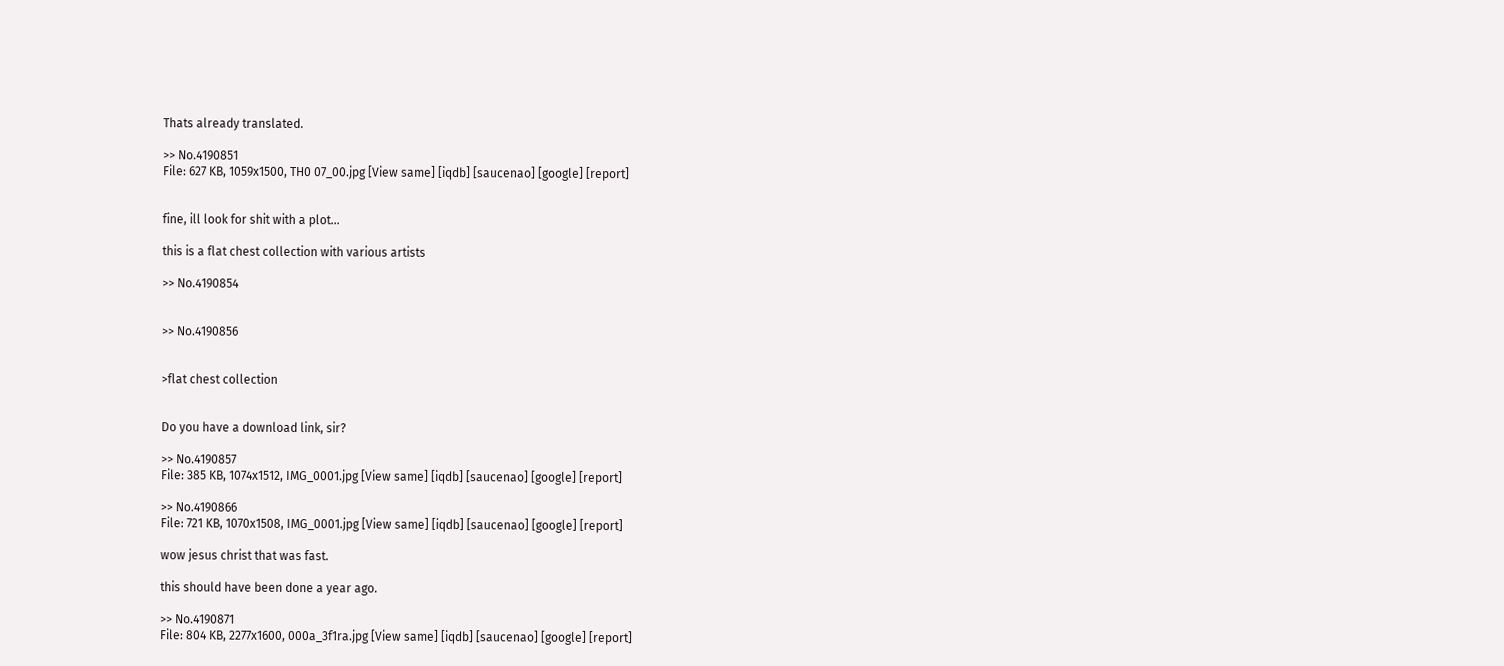Thats already translated.

>> No.4190851
File: 627 KB, 1059x1500, TH0 07_00.jpg [View same] [iqdb] [saucenao] [google] [report]


fine, ill look for shit with a plot...

this is a flat chest collection with various artists

>> No.4190854


>> No.4190856


>flat chest collection


Do you have a download link, sir?

>> No.4190857
File: 385 KB, 1074x1512, IMG_0001.jpg [View same] [iqdb] [saucenao] [google] [report]

>> No.4190866
File: 721 KB, 1070x1508, IMG_0001.jpg [View same] [iqdb] [saucenao] [google] [report]

wow jesus christ that was fast.

this should have been done a year ago.

>> No.4190871
File: 804 KB, 2277x1600, 000a_3f1ra.jpg [View same] [iqdb] [saucenao] [google] [report]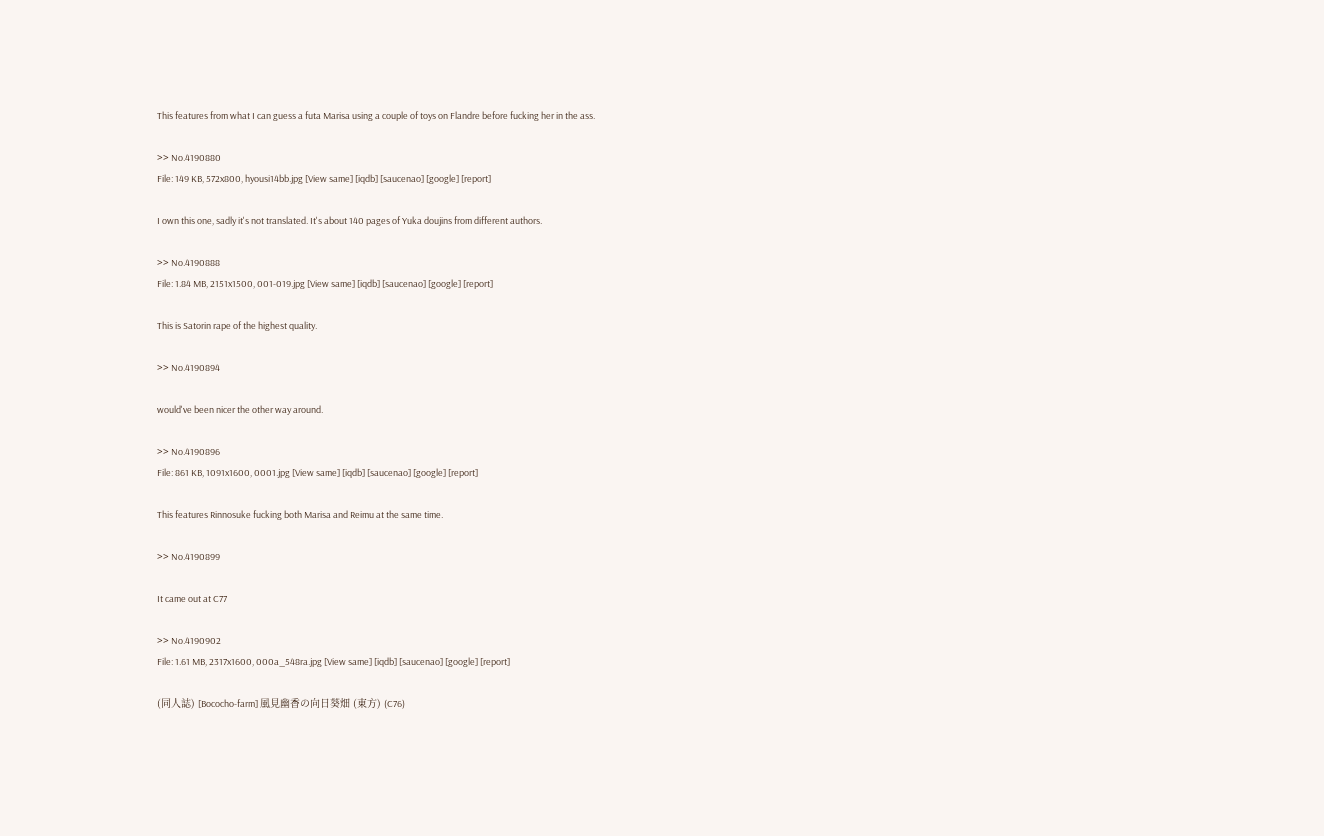This features from what I can guess a futa Marisa using a couple of toys on Flandre before fucking her in the ass.

>> No.4190880
File: 149 KB, 572x800, hyousi14bb.jpg [View same] [iqdb] [saucenao] [google] [report]

I own this one, sadly it's not translated. It's about 140 pages of Yuka doujins from different authors.

>> No.4190888
File: 1.84 MB, 2151x1500, 001-019.jpg [View same] [iqdb] [saucenao] [google] [report]

This is Satorin rape of the highest quality.

>> No.4190894

would've been nicer the other way around.

>> No.4190896
File: 861 KB, 1091x1600, 0001.jpg [View same] [iqdb] [saucenao] [google] [report]

This features Rinnosuke fucking both Marisa and Reimu at the same time.

>> No.4190899

It came out at C77

>> No.4190902
File: 1.61 MB, 2317x1600, 000a_548ra.jpg [View same] [iqdb] [saucenao] [google] [report]

(同人誌) [Bococho-farm] 風見幽香の向日葵畑 (東方) (C76)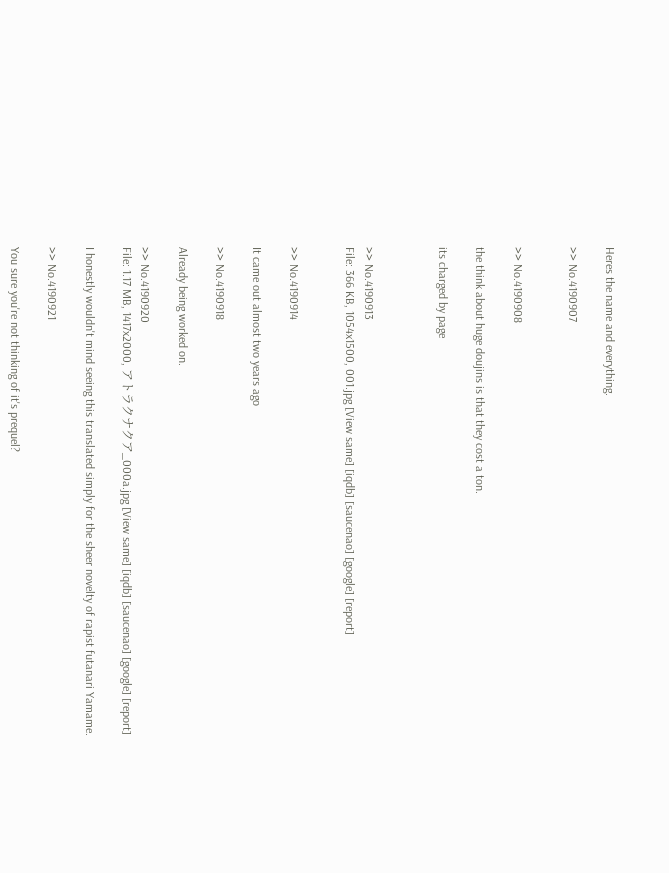Heres the name and everything.

>> No.4190907


>> No.4190908

the think about huge doujins is that they cost a ton.

its charged by page



>> No.4190913
File: 366 KB, 1054x1500, 001.jpg [View same] [iqdb] [saucenao] [google] [report]


>> No.4190914

It came out almost two years ago

>> No.4190918

Already being worked on.

>> No.4190920
File: 1.17 MB, 1417x2000, アトラクナクア_000a.jpg [View same] [iqdb] [saucenao] [google] [report]

I honestly wouldn't mind seeing this translated simply for the sheer novelty of rapist futanari Yamame.

>> No.4190921

You sure you're not thinking of it's prequel?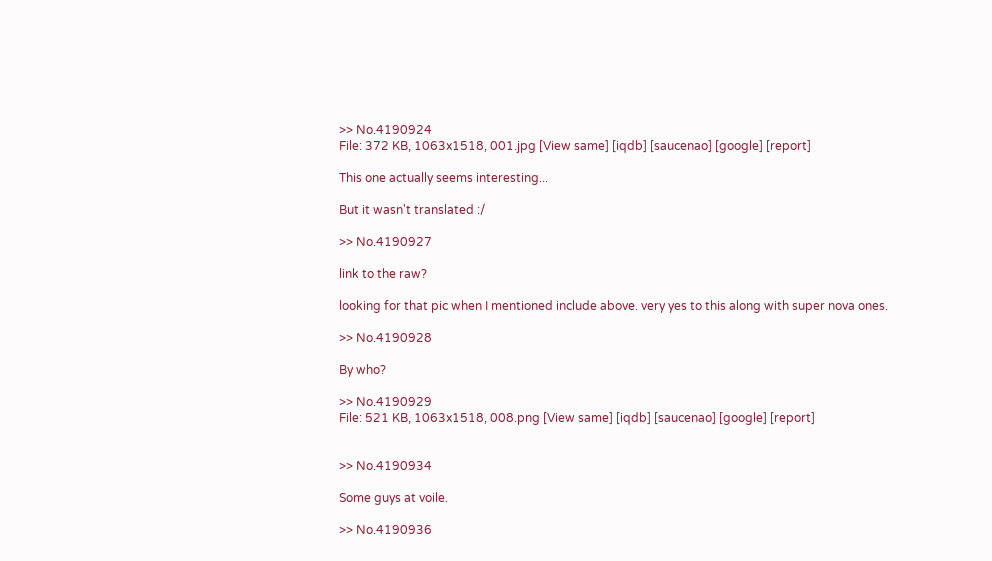>> No.4190924
File: 372 KB, 1063x1518, 001.jpg [View same] [iqdb] [saucenao] [google] [report]

This one actually seems interesting...

But it wasn't translated :/

>> No.4190927

link to the raw?

looking for that pic when I mentioned include above. very yes to this along with super nova ones.

>> No.4190928

By who?

>> No.4190929
File: 521 KB, 1063x1518, 008.png [View same] [iqdb] [saucenao] [google] [report]


>> No.4190934

Some guys at voile.

>> No.4190936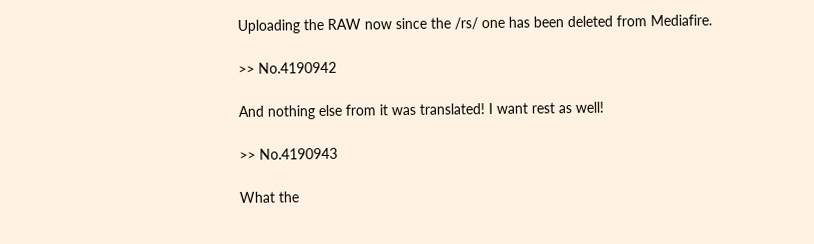Uploading the RAW now since the /rs/ one has been deleted from Mediafire.

>> No.4190942

And nothing else from it was translated! I want rest as well!

>> No.4190943

What the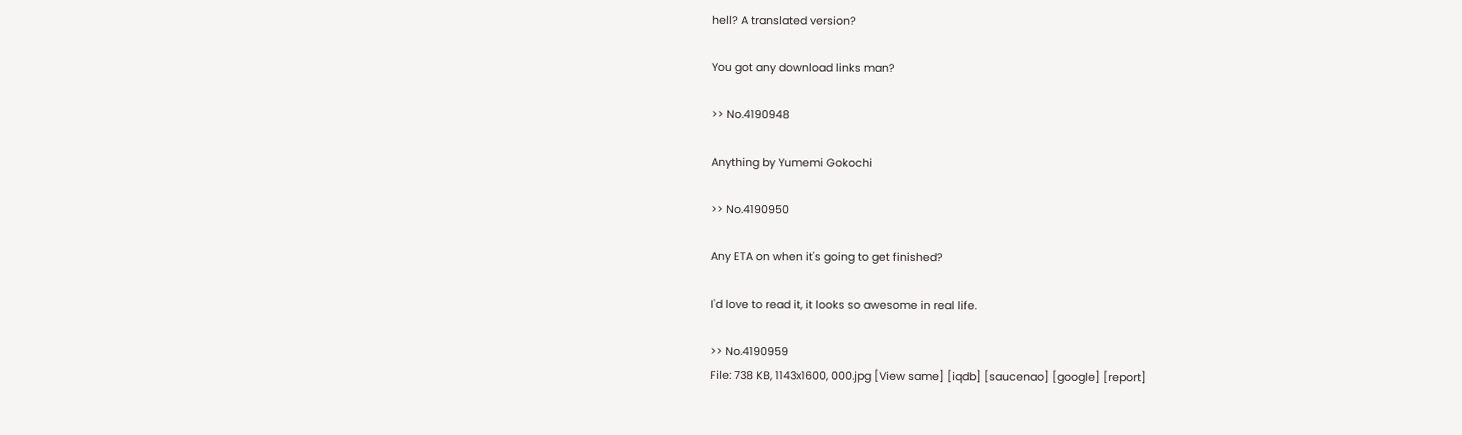hell? A translated version?

You got any download links man?

>> No.4190948

Anything by Yumemi Gokochi

>> No.4190950

Any ETA on when it's going to get finished?

I'd love to read it, it looks so awesome in real life.

>> No.4190959
File: 738 KB, 1143x1600, 000.jpg [View same] [iqdb] [saucenao] [google] [report]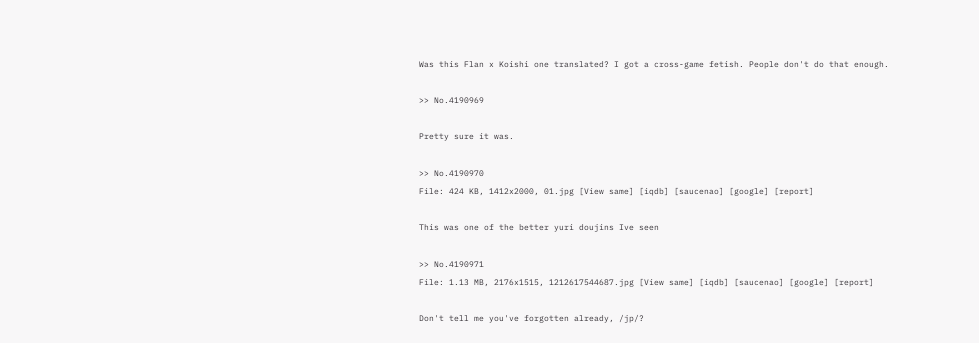Was this Flan x Koishi one translated? I got a cross-game fetish. People don't do that enough.

>> No.4190969

Pretty sure it was.

>> No.4190970
File: 424 KB, 1412x2000, 01.jpg [View same] [iqdb] [saucenao] [google] [report]

This was one of the better yuri doujins Ive seen

>> No.4190971
File: 1.13 MB, 2176x1515, 1212617544687.jpg [View same] [iqdb] [saucenao] [google] [report]

Don't tell me you've forgotten already, /jp/?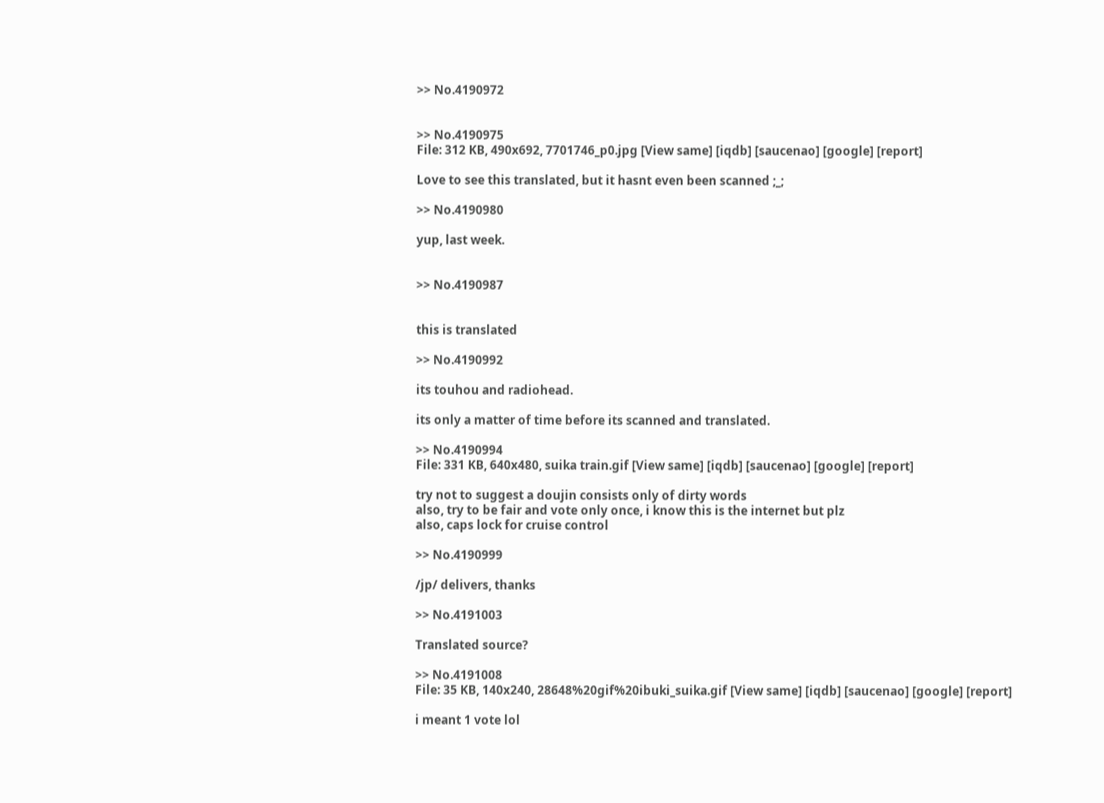>> No.4190972


>> No.4190975
File: 312 KB, 490x692, 7701746_p0.jpg [View same] [iqdb] [saucenao] [google] [report]

Love to see this translated, but it hasnt even been scanned ;_;

>> No.4190980

yup, last week.


>> No.4190987


this is translated

>> No.4190992

its touhou and radiohead.

its only a matter of time before its scanned and translated.

>> No.4190994
File: 331 KB, 640x480, suika train.gif [View same] [iqdb] [saucenao] [google] [report]

try not to suggest a doujin consists only of dirty words
also, try to be fair and vote only once, i know this is the internet but plz
also, caps lock for cruise control

>> No.4190999

/jp/ delivers, thanks

>> No.4191003

Translated source?

>> No.4191008
File: 35 KB, 140x240, 28648%20gif%20ibuki_suika.gif [View same] [iqdb] [saucenao] [google] [report]

i meant 1 vote lol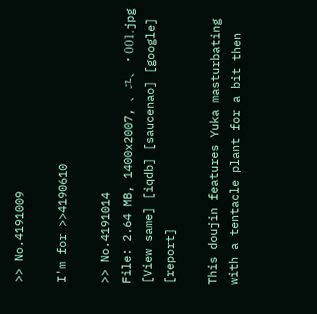>> No.4191009

I'm for >>4190610

>> No.4191014
File: 2.64 MB, 1400x2007, 、ユ、・001.jpg [View same] [iqdb] [saucenao] [google] [report]

This doujin features Yuka masturbating with a tentacle plant for a bit then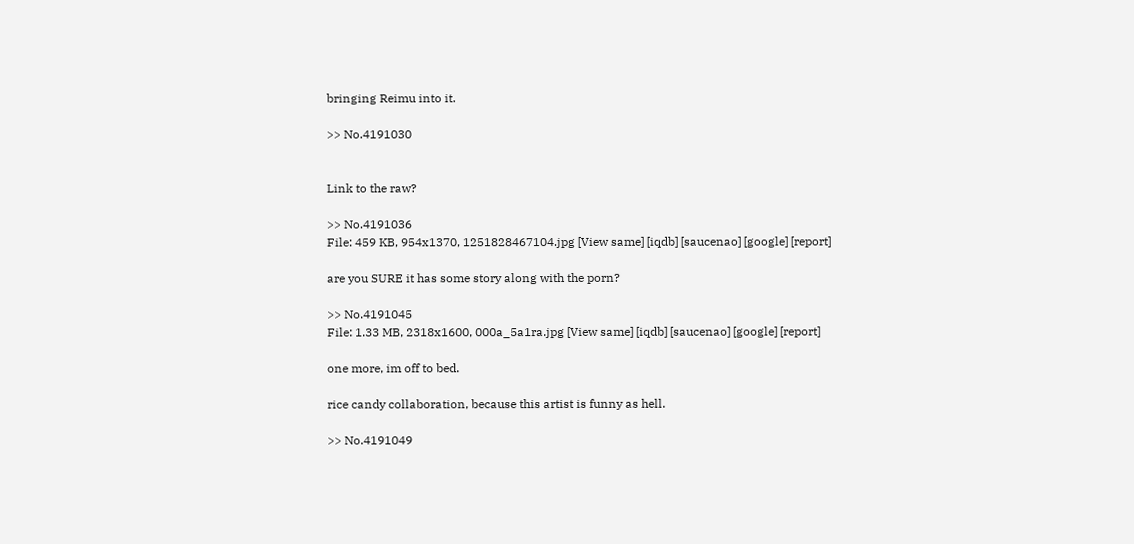bringing Reimu into it.

>> No.4191030


Link to the raw?

>> No.4191036
File: 459 KB, 954x1370, 1251828467104.jpg [View same] [iqdb] [saucenao] [google] [report]

are you SURE it has some story along with the porn?

>> No.4191045
File: 1.33 MB, 2318x1600, 000a_5a1ra.jpg [View same] [iqdb] [saucenao] [google] [report]

one more, im off to bed.

rice candy collaboration, because this artist is funny as hell.

>> No.4191049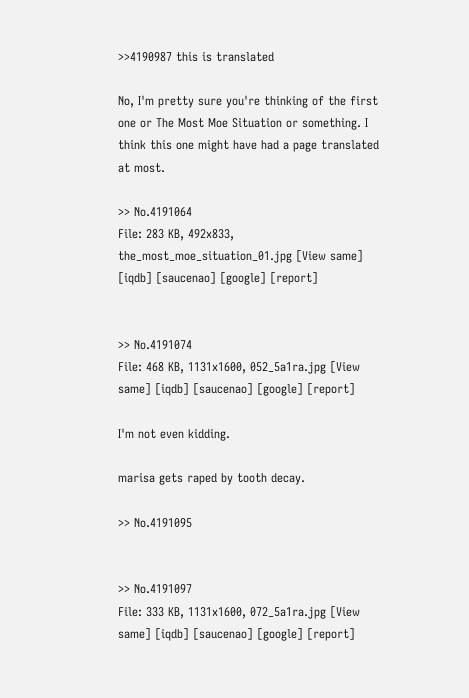>>4190987 this is translated

No, I'm pretty sure you're thinking of the first one or The Most Moe Situation or something. I think this one might have had a page translated at most.

>> No.4191064
File: 283 KB, 492x833, the_most_moe_situation_01.jpg [View same] [iqdb] [saucenao] [google] [report]


>> No.4191074
File: 468 KB, 1131x1600, 052_5a1ra.jpg [View same] [iqdb] [saucenao] [google] [report]

I'm not even kidding.

marisa gets raped by tooth decay.

>> No.4191095


>> No.4191097
File: 333 KB, 1131x1600, 072_5a1ra.jpg [View same] [iqdb] [saucenao] [google] [report]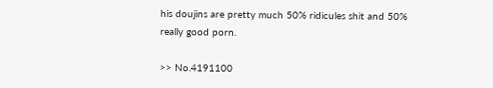his doujins are pretty much 50% ridicules shit and 50% really good porn.

>> No.4191100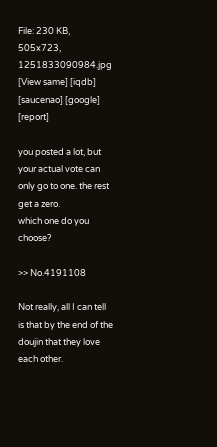File: 230 KB, 505x723, 1251833090984.jpg [View same] [iqdb] [saucenao] [google] [report]

you posted a lot, but your actual vote can only go to one. the rest get a zero.
which one do you choose?

>> No.4191108

Not really, all I can tell is that by the end of the doujin that they love each other.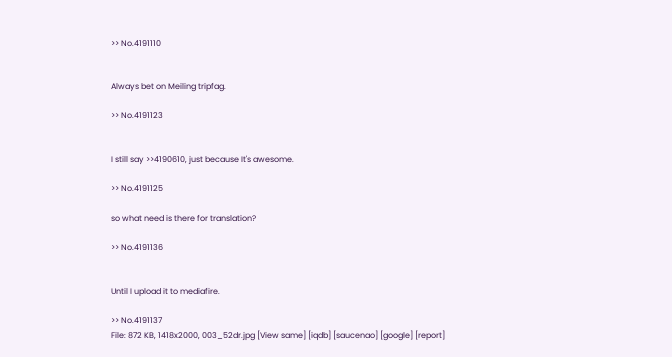>> No.4191110


Always bet on Meiling tripfag.

>> No.4191123


I still say >>4190610, just because It's awesome.

>> No.4191125

so what need is there for translation?

>> No.4191136


Until I upload it to mediafire.

>> No.4191137
File: 872 KB, 1418x2000, 003_52dr.jpg [View same] [iqdb] [saucenao] [google] [report]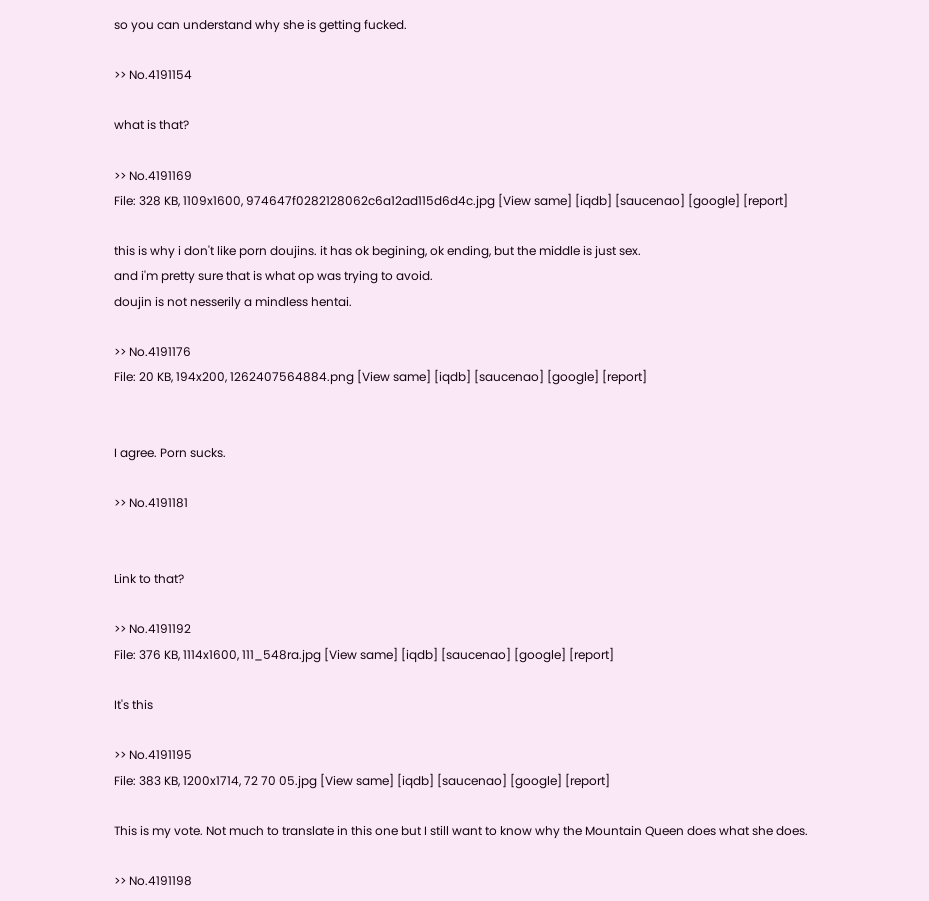so you can understand why she is getting fucked.

>> No.4191154

what is that?

>> No.4191169
File: 328 KB, 1109x1600, 974647f0282128062c6a12ad115d6d4c.jpg [View same] [iqdb] [saucenao] [google] [report]

this is why i don't like porn doujins. it has ok begining, ok ending, but the middle is just sex.
and i'm pretty sure that is what op was trying to avoid.
doujin is not nesserily a mindless hentai.

>> No.4191176
File: 20 KB, 194x200, 1262407564884.png [View same] [iqdb] [saucenao] [google] [report]


I agree. Porn sucks.

>> No.4191181


Link to that?

>> No.4191192
File: 376 KB, 1114x1600, 111_548ra.jpg [View same] [iqdb] [saucenao] [google] [report]

It's this

>> No.4191195
File: 383 KB, 1200x1714, 72 70 05.jpg [View same] [iqdb] [saucenao] [google] [report]

This is my vote. Not much to translate in this one but I still want to know why the Mountain Queen does what she does.

>> No.4191198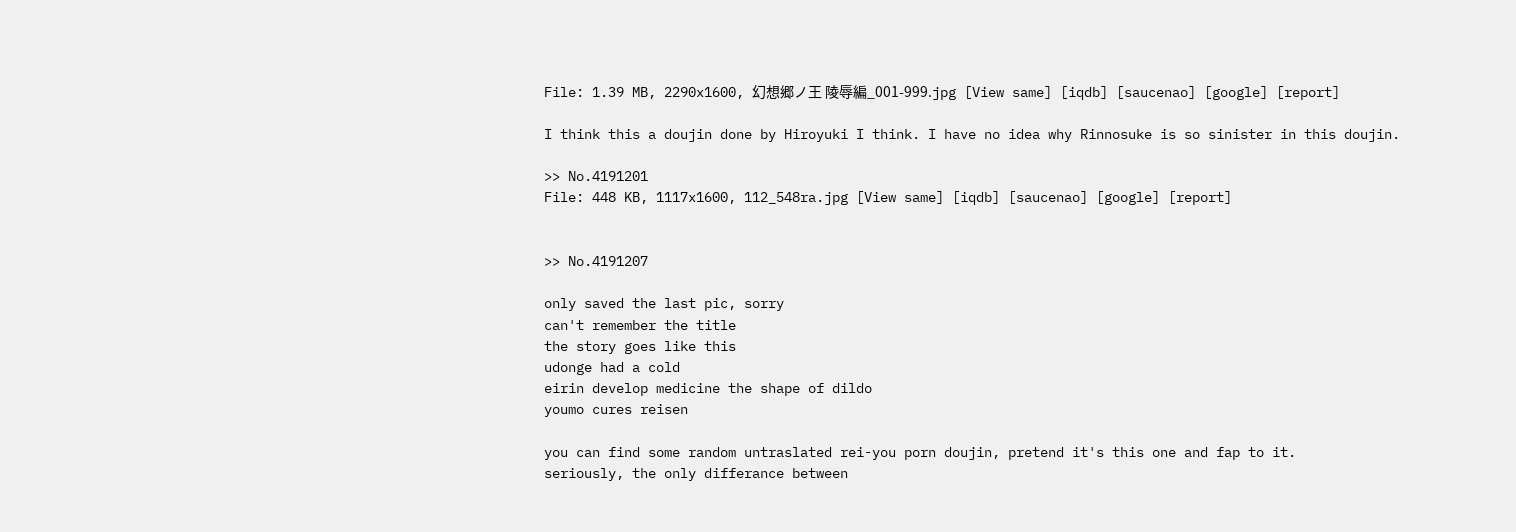File: 1.39 MB, 2290x1600, 幻想郷ノ王 陵辱編_001-999.jpg [View same] [iqdb] [saucenao] [google] [report]

I think this a doujin done by Hiroyuki I think. I have no idea why Rinnosuke is so sinister in this doujin.

>> No.4191201
File: 448 KB, 1117x1600, 112_548ra.jpg [View same] [iqdb] [saucenao] [google] [report]


>> No.4191207

only saved the last pic, sorry
can't remember the title
the story goes like this
udonge had a cold
eirin develop medicine the shape of dildo
youmo cures reisen

you can find some random untraslated rei-you porn doujin, pretend it's this one and fap to it.
seriously, the only differance between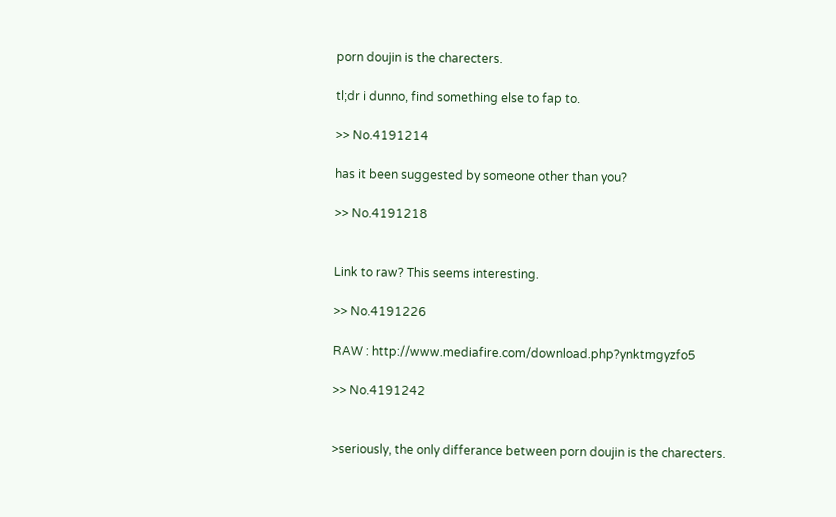porn doujin is the charecters.

tl;dr i dunno, find something else to fap to.

>> No.4191214

has it been suggested by someone other than you?

>> No.4191218


Link to raw? This seems interesting.

>> No.4191226

RAW : http://www.mediafire.com/download.php?ynktmgyzfo5

>> No.4191242


>seriously, the only differance between porn doujin is the charecters.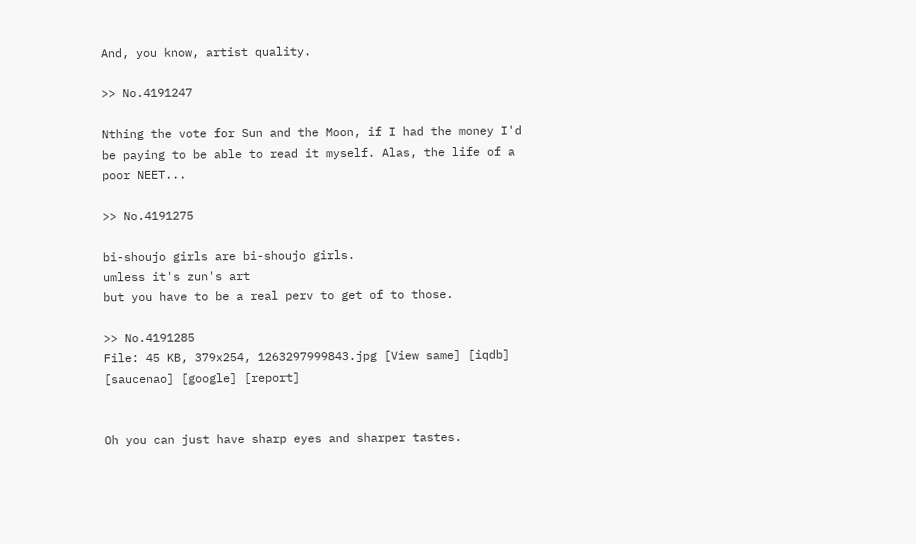And, you know, artist quality.

>> No.4191247

Nthing the vote for Sun and the Moon, if I had the money I'd be paying to be able to read it myself. Alas, the life of a poor NEET...

>> No.4191275

bi-shoujo girls are bi-shoujo girls.
umless it's zun's art
but you have to be a real perv to get of to those.

>> No.4191285
File: 45 KB, 379x254, 1263297999843.jpg [View same] [iqdb] [saucenao] [google] [report]


Oh you can just have sharp eyes and sharper tastes.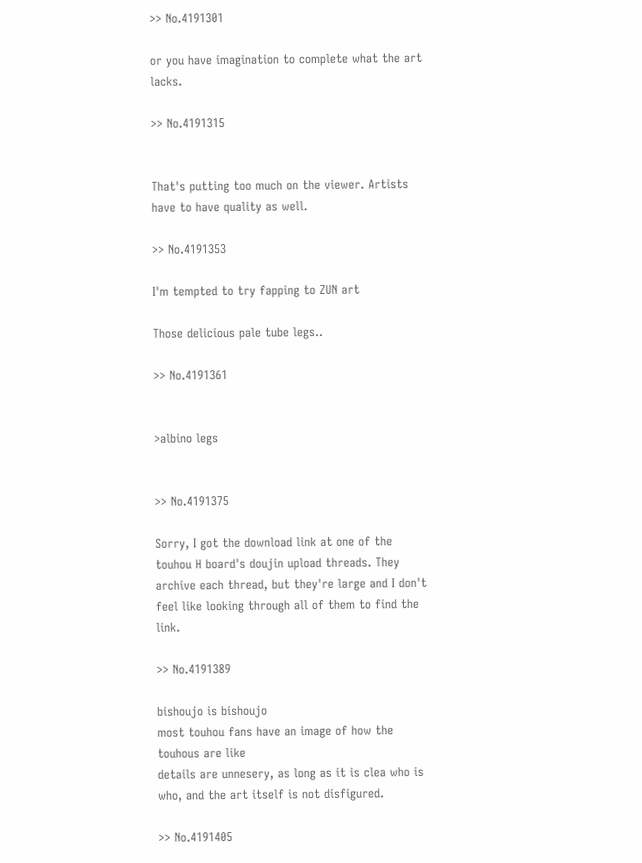>> No.4191301

or you have imagination to complete what the art lacks.

>> No.4191315


That's putting too much on the viewer. Artists have to have quality as well.

>> No.4191353

I'm tempted to try fapping to ZUN art

Those delicious pale tube legs..

>> No.4191361


>albino legs


>> No.4191375

Sorry, I got the download link at one of the touhou H board's doujin upload threads. They archive each thread, but they're large and I don't feel like looking through all of them to find the link.

>> No.4191389

bishoujo is bishoujo
most touhou fans have an image of how the touhous are like
details are unnesery, as long as it is clea who is who, and the art itself is not disfigured.

>> No.4191405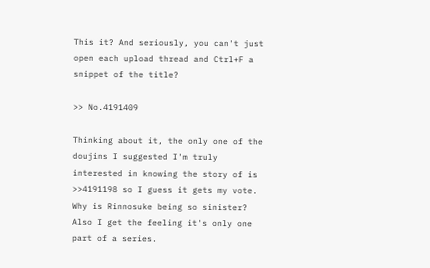This it? And seriously, you can't just open each upload thread and Ctrl+F a snippet of the title?

>> No.4191409

Thinking about it, the only one of the doujins I suggested I'm truly interested in knowing the story of is >>4191198 so I guess it gets my vote. Why is Rinnosuke being so sinister? Also I get the feeling it's only one part of a series.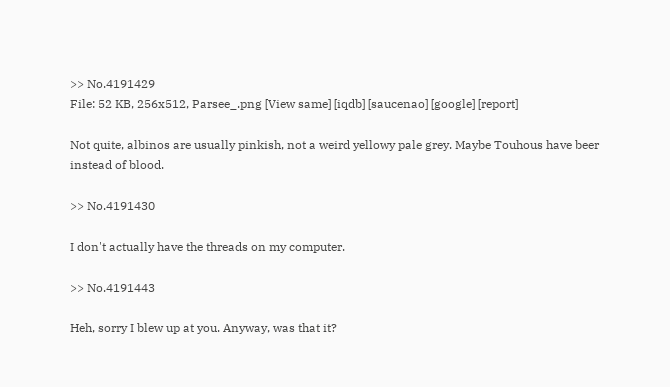>> No.4191429
File: 52 KB, 256x512, Parsee_.png [View same] [iqdb] [saucenao] [google] [report]

Not quite, albinos are usually pinkish, not a weird yellowy pale grey. Maybe Touhous have beer instead of blood.

>> No.4191430

I don't actually have the threads on my computer.

>> No.4191443

Heh, sorry I blew up at you. Anyway, was that it?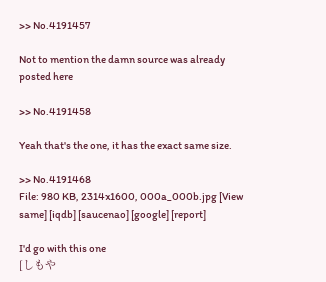>> No.4191457

Not to mention the damn source was already posted here

>> No.4191458

Yeah that's the one, it has the exact same size.

>> No.4191468
File: 980 KB, 2314x1600, 000a_000b.jpg [View same] [iqdb] [saucenao] [google] [report]

I'd go with this one
[しもや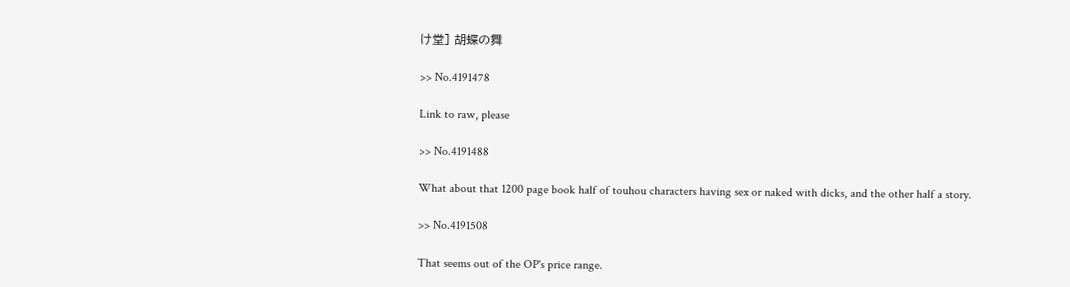け堂] 胡蝶の舞

>> No.4191478

Link to raw, please

>> No.4191488

What about that 1200 page book half of touhou characters having sex or naked with dicks, and the other half a story.

>> No.4191508

That seems out of the OP's price range.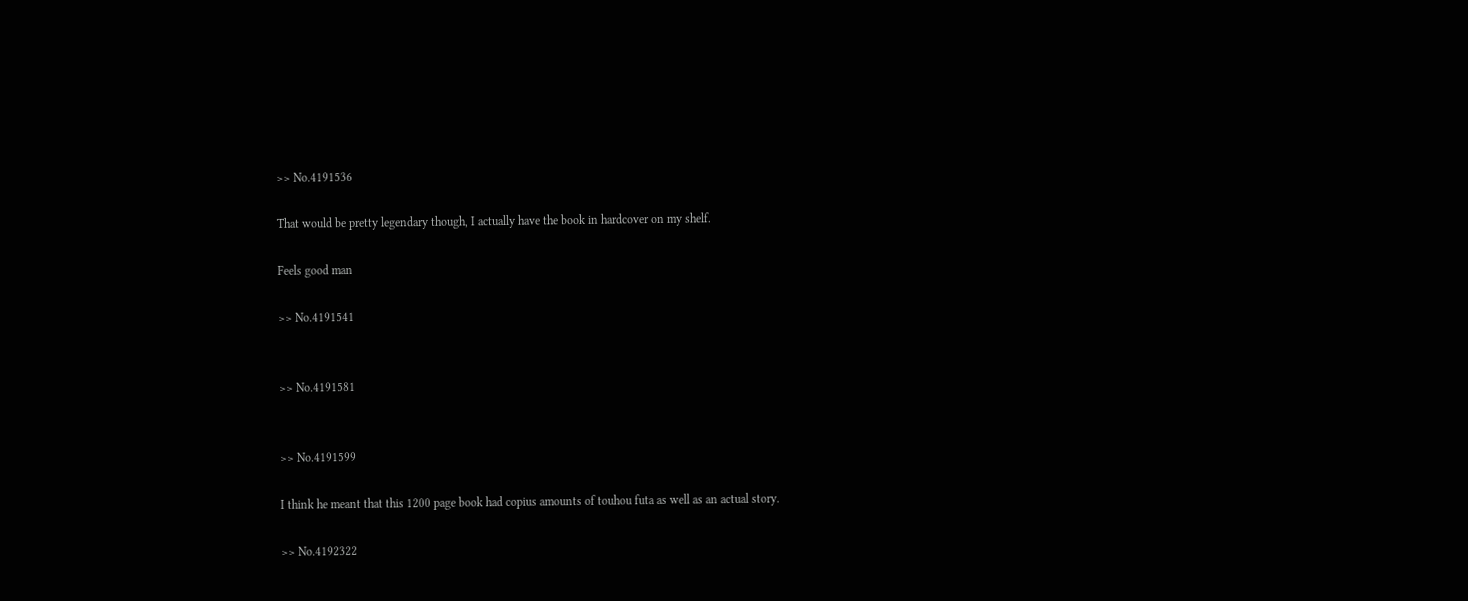>> No.4191536

That would be pretty legendary though, I actually have the book in hardcover on my shelf.

Feels good man

>> No.4191541


>> No.4191581


>> No.4191599

I think he meant that this 1200 page book had copius amounts of touhou futa as well as an actual story.

>> No.4192322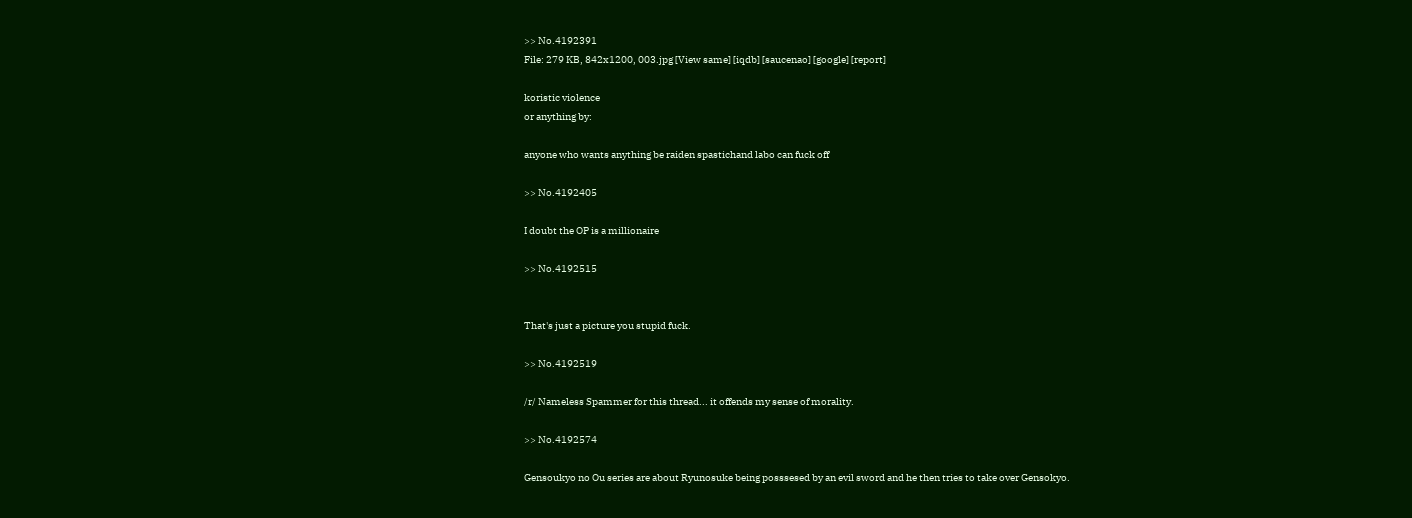>> No.4192391
File: 279 KB, 842x1200, 003.jpg [View same] [iqdb] [saucenao] [google] [report]

koristic violence
or anything by:

anyone who wants anything be raiden spastichand labo can fuck off

>> No.4192405

I doubt the OP is a millionaire

>> No.4192515


That's just a picture you stupid fuck.

>> No.4192519

/r/ Nameless Spammer for this thread... it offends my sense of morality.

>> No.4192574

Gensoukyo no Ou series are about Ryunosuke being posssesed by an evil sword and he then tries to take over Gensokyo.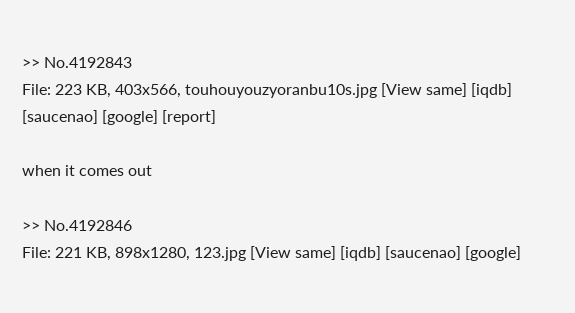>> No.4192843
File: 223 KB, 403x566, touhouyouzyoranbu10s.jpg [View same] [iqdb] [saucenao] [google] [report]

when it comes out

>> No.4192846
File: 221 KB, 898x1280, 123.jpg [View same] [iqdb] [saucenao] [google]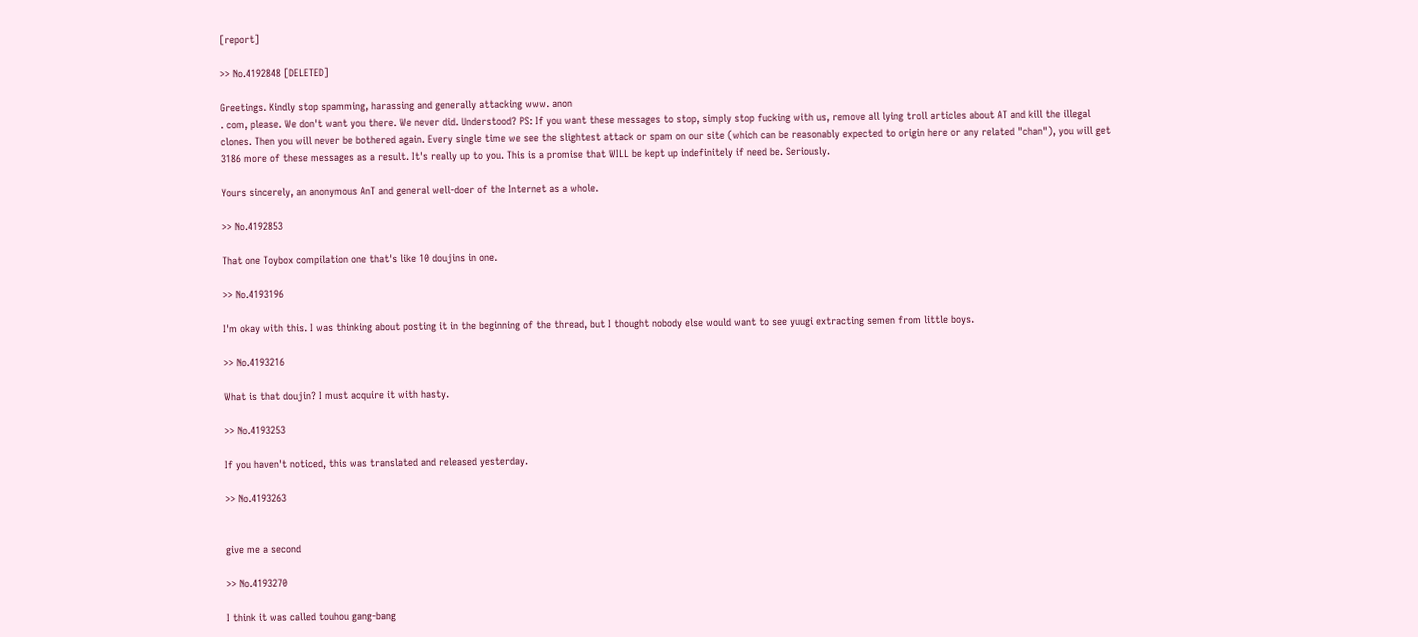[report]

>> No.4192848 [DELETED]

Greetings. Kindly stop spamming, harassing and generally attacking www. anon
. com, please. We don't want you there. We never did. Understood? PS: If you want these messages to stop, simply stop fucking with us, remove all lying troll articles about AT and kill the illegal clones. Then you will never be bothered again. Every single time we see the slightest attack or spam on our site (which can be reasonably expected to origin here or any related "chan"), you will get 3186 more of these messages as a result. It's really up to you. This is a promise that WILL be kept up indefinitely if need be. Seriously.

Yours sincerely, an anonymous AnT and general well-doer of the Internet as a whole.

>> No.4192853

That one Toybox compilation one that's like 10 doujins in one.

>> No.4193196

I'm okay with this. I was thinking about posting it in the beginning of the thread, but I thought nobody else would want to see yuugi extracting semen from little boys.

>> No.4193216

What is that doujin? I must acquire it with hasty.

>> No.4193253

If you haven't noticed, this was translated and released yesterday.

>> No.4193263


give me a second

>> No.4193270

I think it was called touhou gang-bang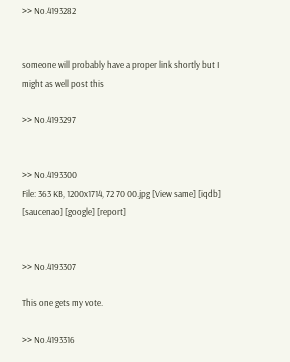>> No.4193282


someone will probably have a proper link shortly but I might as well post this

>> No.4193297


>> No.4193300
File: 363 KB, 1200x1714, 72 70 00.jpg [View same] [iqdb] [saucenao] [google] [report]


>> No.4193307

This one gets my vote.

>> No.4193316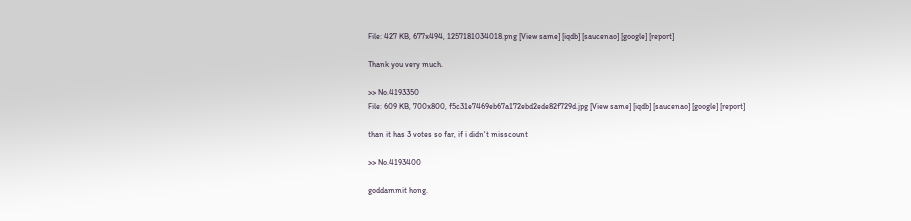File: 427 KB, 677x494, 1257181034018.png [View same] [iqdb] [saucenao] [google] [report]

Thank you very much.

>> No.4193350
File: 609 KB, 700x800, f5c31e7469eb67a172ebd2ede82f729d.jpg [View same] [iqdb] [saucenao] [google] [report]

than it has 3 votes so far, if i didn't misscount

>> No.4193400

goddammit hong.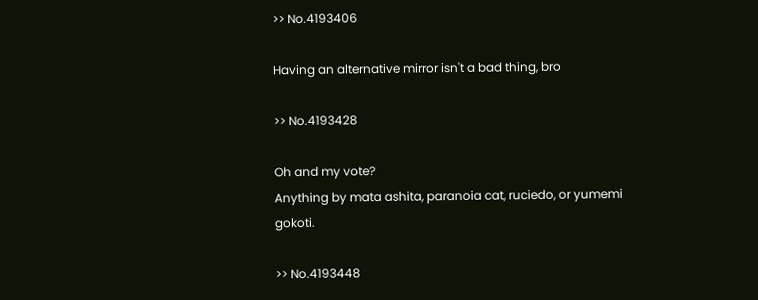>> No.4193406

Having an alternative mirror isn't a bad thing, bro

>> No.4193428

Oh and my vote?
Anything by mata ashita, paranoia cat, ruciedo, or yumemi gokoti.

>> No.4193448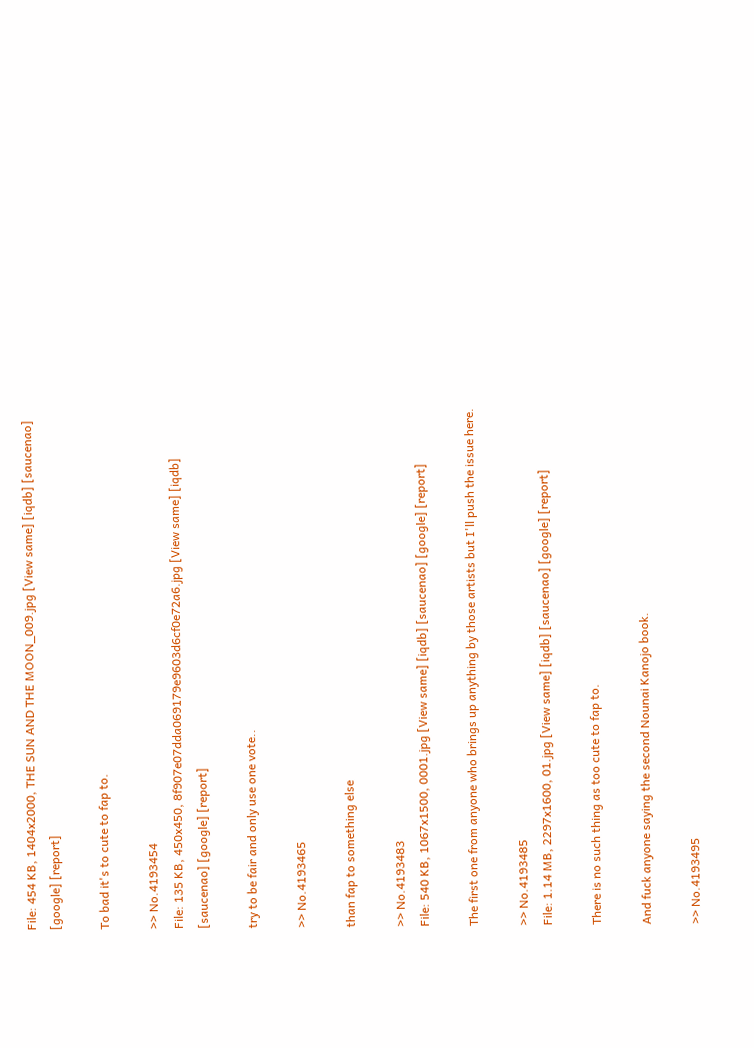File: 454 KB, 1404x2000, THE SUN AND THE MOON_009.jpg [View same] [iqdb] [saucenao] [google] [report]

To bad it's to cute to fap to.

>> No.4193454
File: 135 KB, 450x450, 8f907e07dda069179e9603d6cf0e72a6.jpg [View same] [iqdb] [saucenao] [google] [report]

try to be fair and only use one vote..

>> No.4193465

than fap to something else

>> No.4193483
File: 540 KB, 1067x1500, 0001.jpg [View same] [iqdb] [saucenao] [google] [report]

The first one from anyone who brings up anything by those artists but I'll push the issue here.

>> No.4193485
File: 1.14 MB, 2297x1600, 01.jpg [View same] [iqdb] [saucenao] [google] [report]

There is no such thing as too cute to fap to.

And fuck anyone saying the second Nounai Kanojo book.

>> No.4193495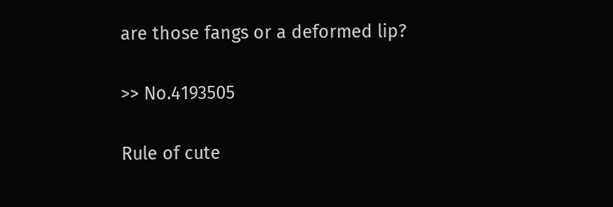are those fangs or a deformed lip?

>> No.4193505

Rule of cute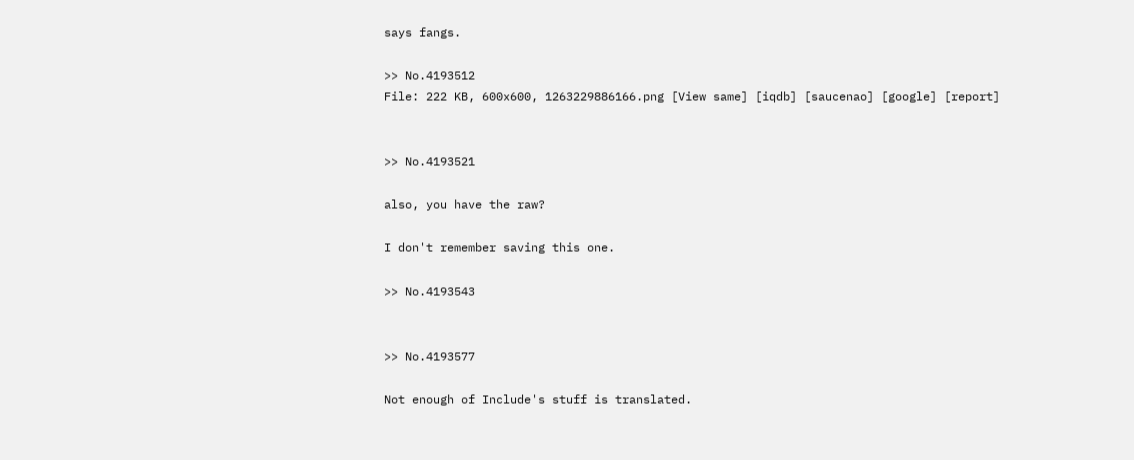says fangs.

>> No.4193512
File: 222 KB, 600x600, 1263229886166.png [View same] [iqdb] [saucenao] [google] [report]


>> No.4193521

also, you have the raw?

I don't remember saving this one.

>> No.4193543


>> No.4193577

Not enough of Include's stuff is translated.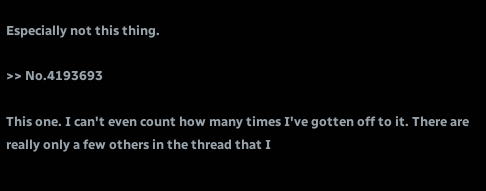Especially not this thing.

>> No.4193693

This one. I can't even count how many times I've gotten off to it. There are really only a few others in the thread that I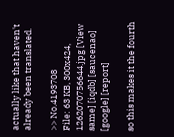actually like that haven't already been translated.

>> No.4193708
File: 63 KB, 300x424, 1262070756644.jpg [View same] [iqdb] [saucenao] [google] [report]

so this makes it the fourth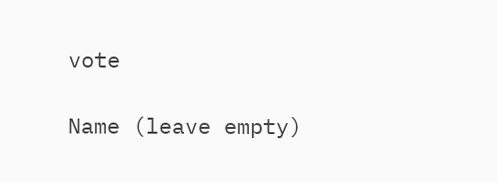vote

Name (leave empty)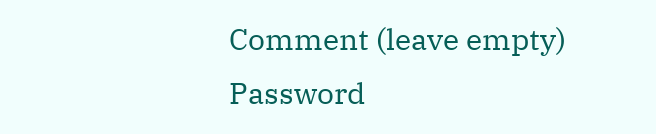Comment (leave empty)
Password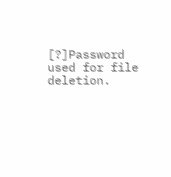[?]Password used for file deletion.